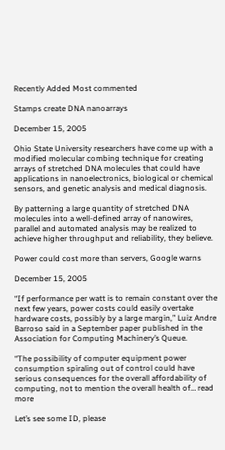Recently Added Most commented

Stamps create DNA nanoarrays

December 15, 2005

Ohio State University researchers have come up with a modified molecular combing technique for creating arrays of stretched DNA molecules that could have applications in nanoelectronics, biological or chemical sensors, and genetic analysis and medical diagnosis.

By patterning a large quantity of stretched DNA molecules into a well-defined array of nanowires, parallel and automated analysis may be realized to achieve higher throughput and reliability, they believe.

Power could cost more than servers, Google warns

December 15, 2005

“If performance per watt is to remain constant over the next few years, power costs could easily overtake hardware costs, possibly by a large margin,” Luiz Andre Barroso said in a September paper published in the Association for Computing Machinery’s Queue.

“The possibility of computer equipment power consumption spiraling out of control could have serious consequences for the overall affordability of computing, not to mention the overall health of… read more

Let’s see some ID, please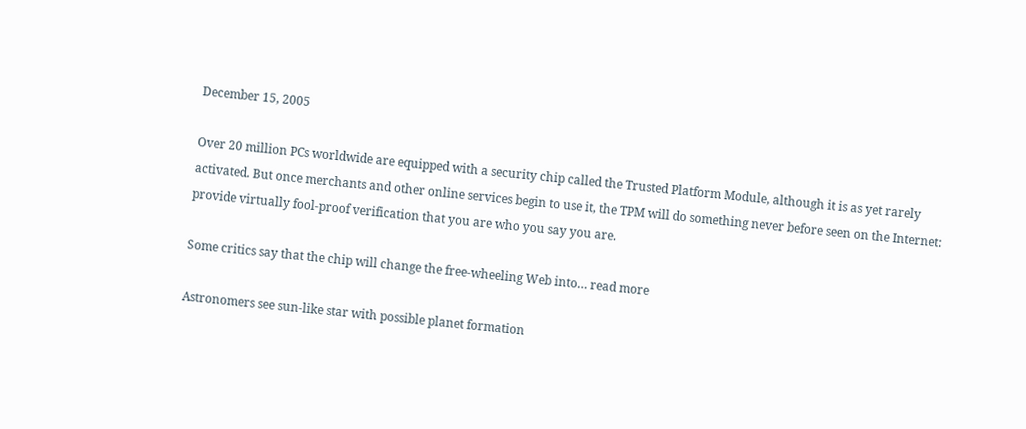December 15, 2005

Over 20 million PCs worldwide are equipped with a security chip called the Trusted Platform Module, although it is as yet rarely activated. But once merchants and other online services begin to use it, the TPM will do something never before seen on the Internet: provide virtually fool-proof verification that you are who you say you are.

Some critics say that the chip will change the free-wheeling Web into… read more

Astronomers see sun-like star with possible planet formation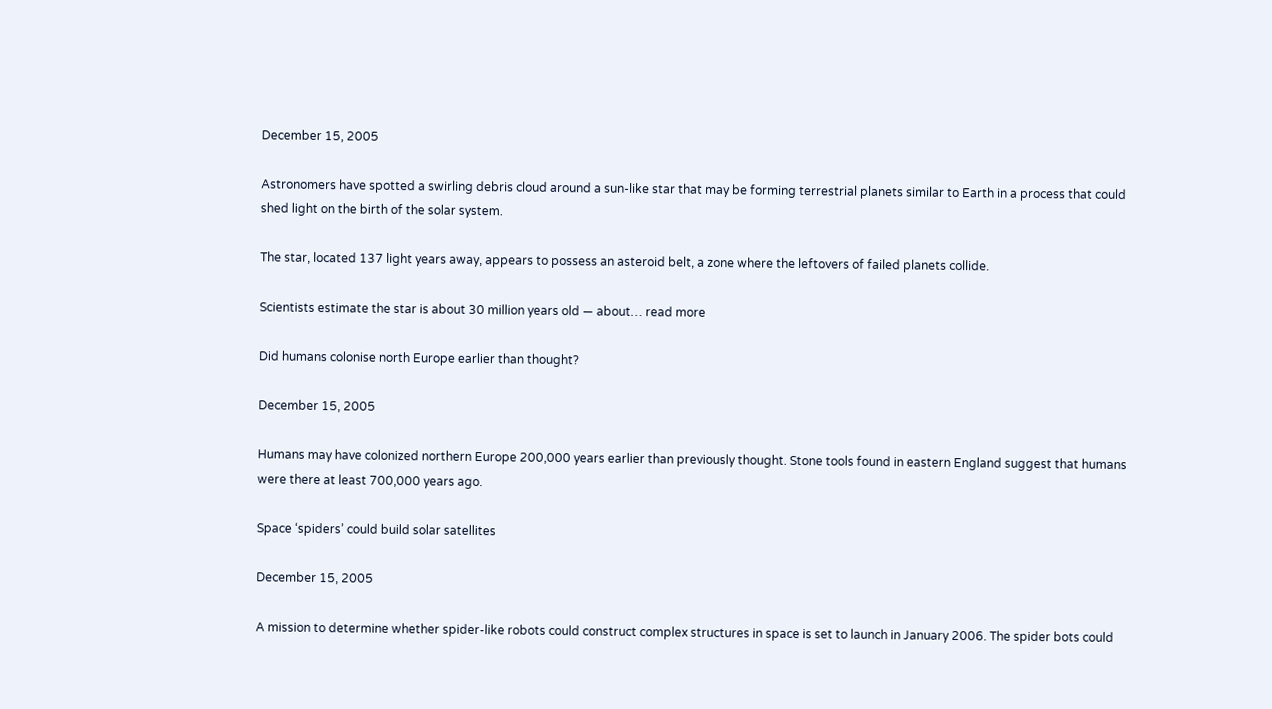December 15, 2005

Astronomers have spotted a swirling debris cloud around a sun-like star that may be forming terrestrial planets similar to Earth in a process that could shed light on the birth of the solar system.

The star, located 137 light years away, appears to possess an asteroid belt, a zone where the leftovers of failed planets collide.

Scientists estimate the star is about 30 million years old — about… read more

Did humans colonise north Europe earlier than thought?

December 15, 2005

Humans may have colonized northern Europe 200,000 years earlier than previously thought. Stone tools found in eastern England suggest that humans were there at least 700,000 years ago.

Space ‘spiders’ could build solar satellites

December 15, 2005

A mission to determine whether spider-like robots could construct complex structures in space is set to launch in January 2006. The spider bots could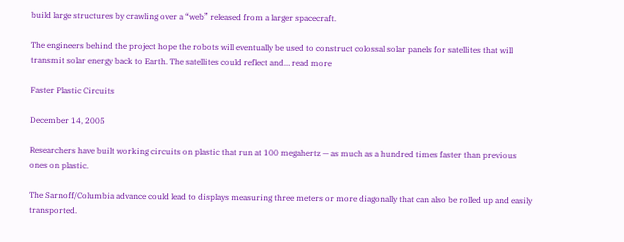build large structures by crawling over a “web” released from a larger spacecraft.

The engineers behind the project hope the robots will eventually be used to construct colossal solar panels for satellites that will transmit solar energy back to Earth. The satellites could reflect and… read more

Faster Plastic Circuits

December 14, 2005

Researchers have built working circuits on plastic that run at 100 megahertz — as much as a hundred times faster than previous ones on plastic.

The Sarnoff/Columbia advance could lead to displays measuring three meters or more diagonally that can also be rolled up and easily transported.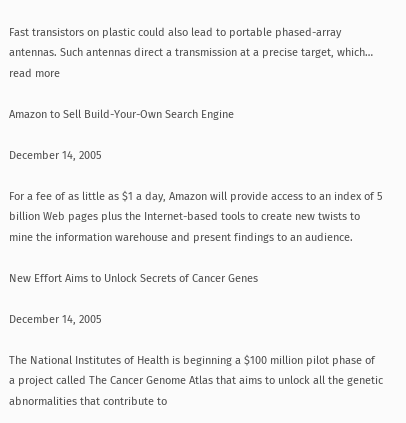Fast transistors on plastic could also lead to portable phased-array antennas. Such antennas direct a transmission at a precise target, which… read more

Amazon to Sell Build-Your-Own Search Engine

December 14, 2005

For a fee of as little as $1 a day, Amazon will provide access to an index of 5 billion Web pages plus the Internet-based tools to create new twists to mine the information warehouse and present findings to an audience.

New Effort Aims to Unlock Secrets of Cancer Genes

December 14, 2005

The National Institutes of Health is beginning a $100 million pilot phase of a project called The Cancer Genome Atlas that aims to unlock all the genetic abnormalities that contribute to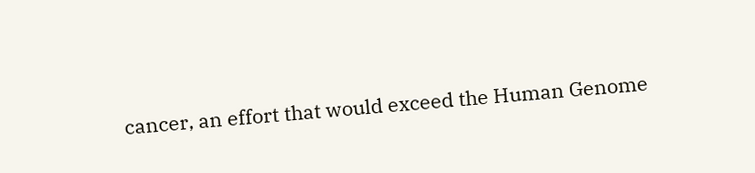cancer, an effort that would exceed the Human Genome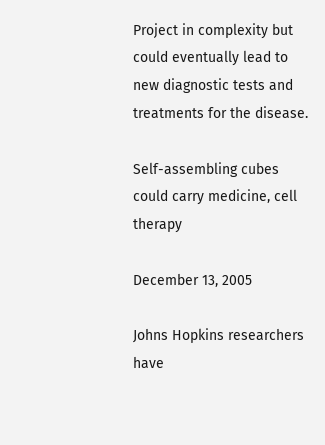Project in complexity but could eventually lead to new diagnostic tests and treatments for the disease.

Self-assembling cubes could carry medicine, cell therapy

December 13, 2005

Johns Hopkins researchers have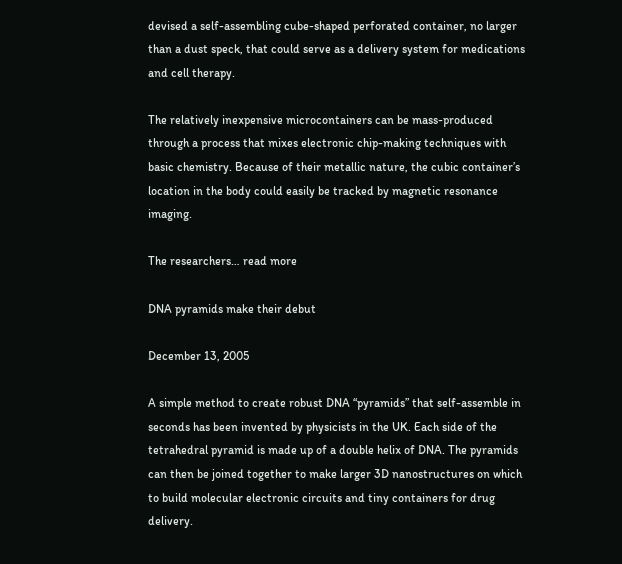devised a self-assembling cube-shaped perforated container, no larger than a dust speck, that could serve as a delivery system for medications and cell therapy.

The relatively inexpensive microcontainers can be mass-produced through a process that mixes electronic chip-making techniques with basic chemistry. Because of their metallic nature, the cubic container’s location in the body could easily be tracked by magnetic resonance imaging.

The researchers… read more

DNA pyramids make their debut

December 13, 2005

A simple method to create robust DNA “pyramids” that self-assemble in seconds has been invented by physicists in the UK. Each side of the tetrahedral pyramid is made up of a double helix of DNA. The pyramids can then be joined together to make larger 3D nanostructures on which to build molecular electronic circuits and tiny containers for drug delivery.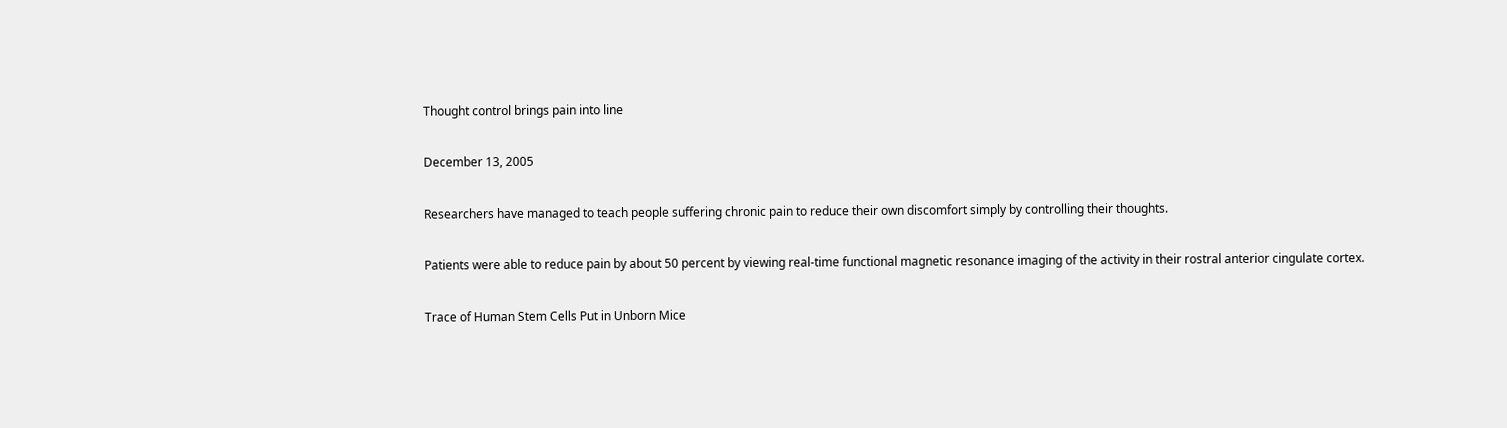Thought control brings pain into line

December 13, 2005

Researchers have managed to teach people suffering chronic pain to reduce their own discomfort simply by controlling their thoughts.

Patients were able to reduce pain by about 50 percent by viewing real-time functional magnetic resonance imaging of the activity in their rostral anterior cingulate cortex.

Trace of Human Stem Cells Put in Unborn Mice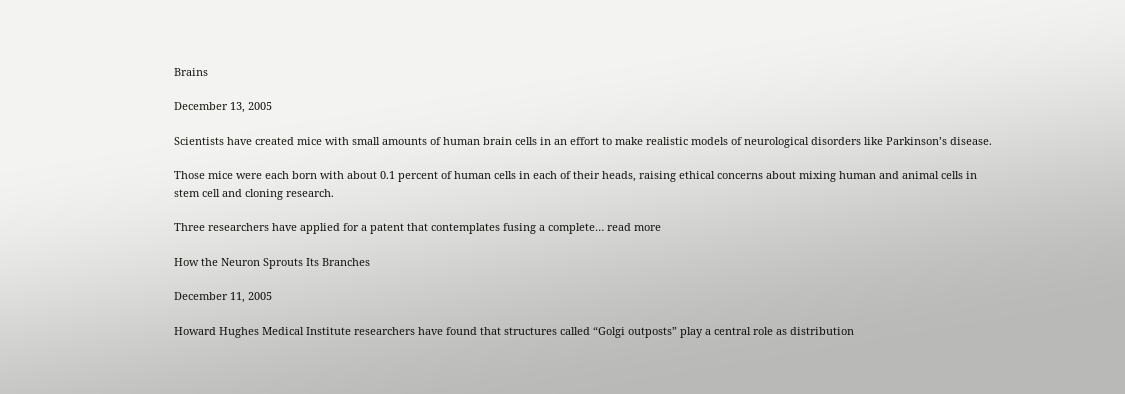Brains

December 13, 2005

Scientists have created mice with small amounts of human brain cells in an effort to make realistic models of neurological disorders like Parkinson’s disease.

Those mice were each born with about 0.1 percent of human cells in each of their heads, raising ethical concerns about mixing human and animal cells in stem cell and cloning research.

Three researchers have applied for a patent that contemplates fusing a complete… read more

How the Neuron Sprouts Its Branches

December 11, 2005

Howard Hughes Medical Institute researchers have found that structures called “Golgi outposts” play a central role as distribution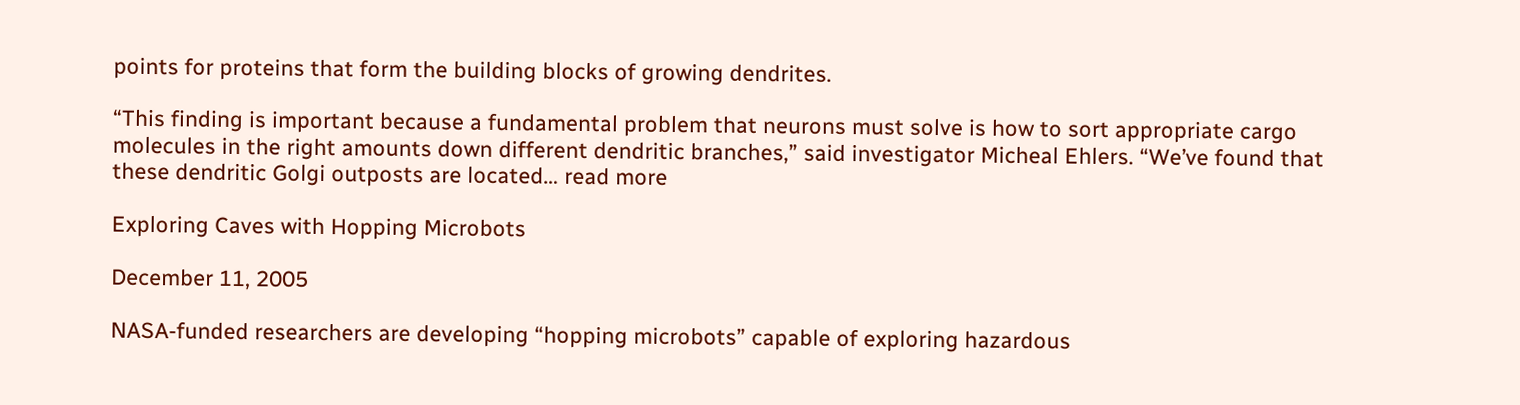points for proteins that form the building blocks of growing dendrites.

“This finding is important because a fundamental problem that neurons must solve is how to sort appropriate cargo molecules in the right amounts down different dendritic branches,” said investigator Micheal Ehlers. “We’ve found that these dendritic Golgi outposts are located… read more

Exploring Caves with Hopping Microbots

December 11, 2005

NASA-funded researchers are developing “hopping microbots” capable of exploring hazardous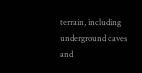terrain, including underground caves and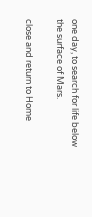one day, to search for life below the surface of Mars.

close and return to Home